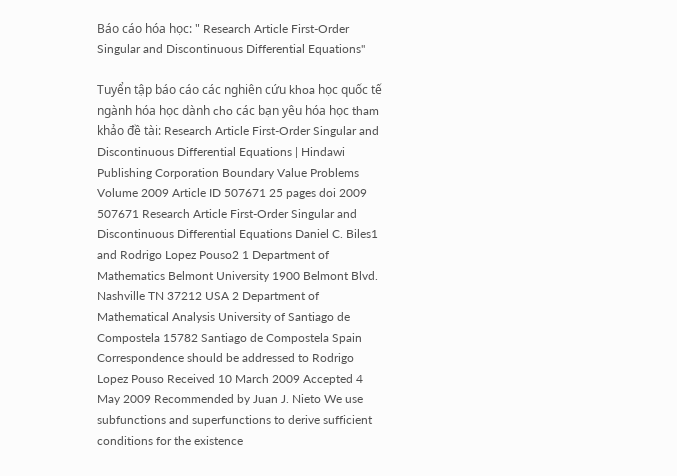Báo cáo hóa học: " Research Article First-Order Singular and Discontinuous Differential Equations"

Tuyển tập báo cáo các nghiên cứu khoa học quốc tế ngành hóa học dành cho các bạn yêu hóa học tham khảo đề tài: Research Article First-Order Singular and Discontinuous Differential Equations | Hindawi Publishing Corporation Boundary Value Problems Volume 2009 Article ID 507671 25 pages doi 2009 507671 Research Article First-Order Singular and Discontinuous Differential Equations Daniel C. Biles1 and Rodrigo Lopez Pouso2 1 Department of Mathematics Belmont University 1900 Belmont Blvd. Nashville TN 37212 USA 2 Department of Mathematical Analysis University of Santiago de Compostela 15782 Santiago de Compostela Spain Correspondence should be addressed to Rodrigo Lopez Pouso Received 10 March 2009 Accepted 4 May 2009 Recommended by Juan J. Nieto We use subfunctions and superfunctions to derive sufficient conditions for the existence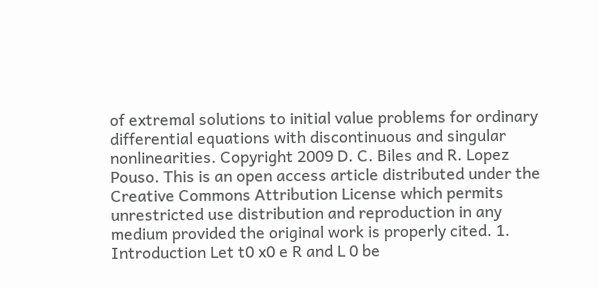of extremal solutions to initial value problems for ordinary differential equations with discontinuous and singular nonlinearities. Copyright 2009 D. C. Biles and R. Lopez Pouso. This is an open access article distributed under the Creative Commons Attribution License which permits unrestricted use distribution and reproduction in any medium provided the original work is properly cited. 1. Introduction Let t0 x0 e R and L 0 be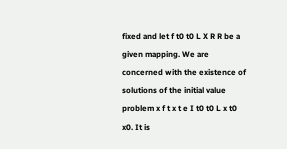fixed and let f t0 t0 L X R R be a given mapping. We are concerned with the existence of solutions of the initial value problem x f t x t e I t0 t0 L x t0 x0. It is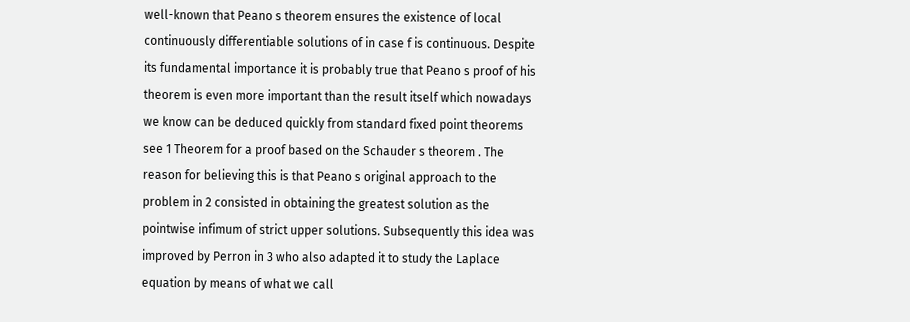well-known that Peano s theorem ensures the existence of local continuously differentiable solutions of in case f is continuous. Despite its fundamental importance it is probably true that Peano s proof of his theorem is even more important than the result itself which nowadays we know can be deduced quickly from standard fixed point theorems see 1 Theorem for a proof based on the Schauder s theorem . The reason for believing this is that Peano s original approach to the problem in 2 consisted in obtaining the greatest solution as the pointwise infimum of strict upper solutions. Subsequently this idea was improved by Perron in 3 who also adapted it to study the Laplace equation by means of what we call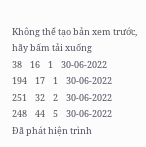Không thể tạo bản xem trước, hãy bấm tải xuống
38    16    1    30-06-2022
194    17    1    30-06-2022
251    32    2    30-06-2022
248    44    5    30-06-2022
Đã phát hiện trình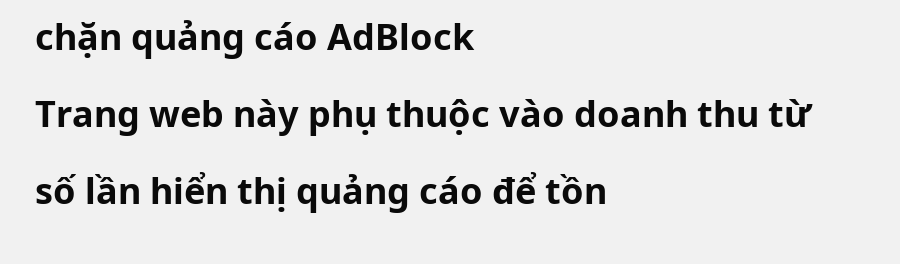chặn quảng cáo AdBlock
Trang web này phụ thuộc vào doanh thu từ số lần hiển thị quảng cáo để tồn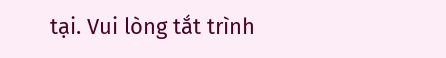tại. Vui lòng tắt trình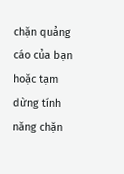chặn quảng cáo của bạn hoặc tạm dừng tính năng chặn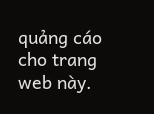quảng cáo cho trang web này.